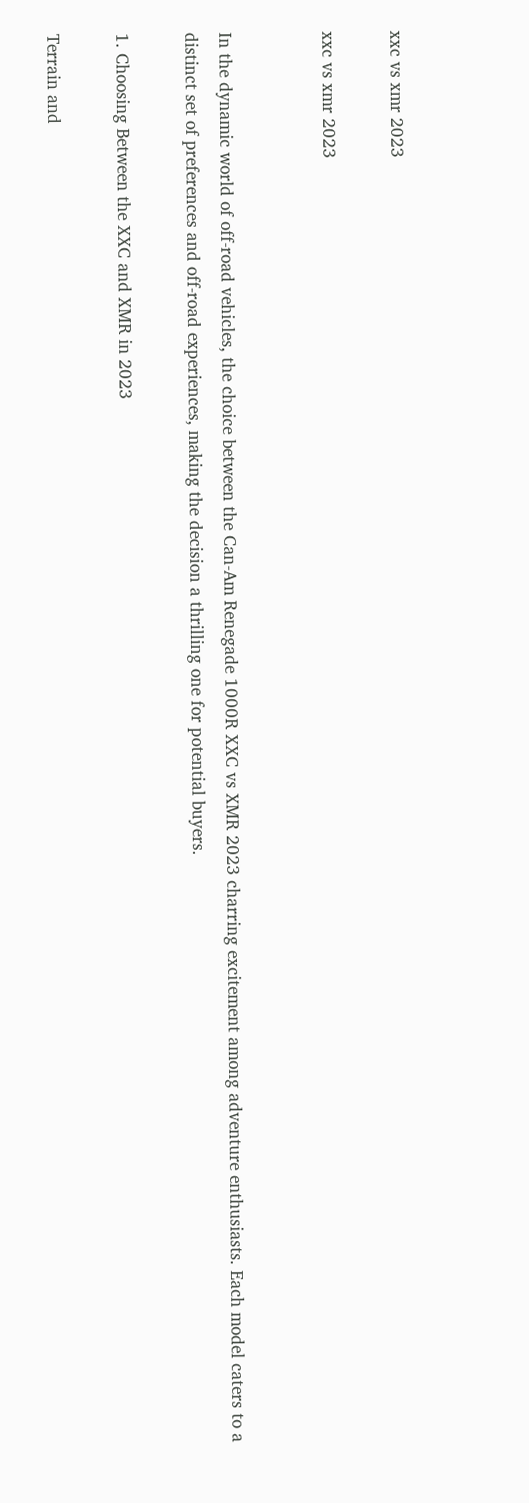xxc vs xmr 2023

xxc vs xmr 2023


In the dynamic world of off-road vehicles, the choice between the Can-Am Renegade 1000R XXC vs XMR 2023 charring excitement among adventure enthusiasts. Each model caters to a distinct set of preferences and off-road experiences, making the decision a thrilling one for potential buyers.

1. Choosing Between the XXC and XMR in 2023

Terrain and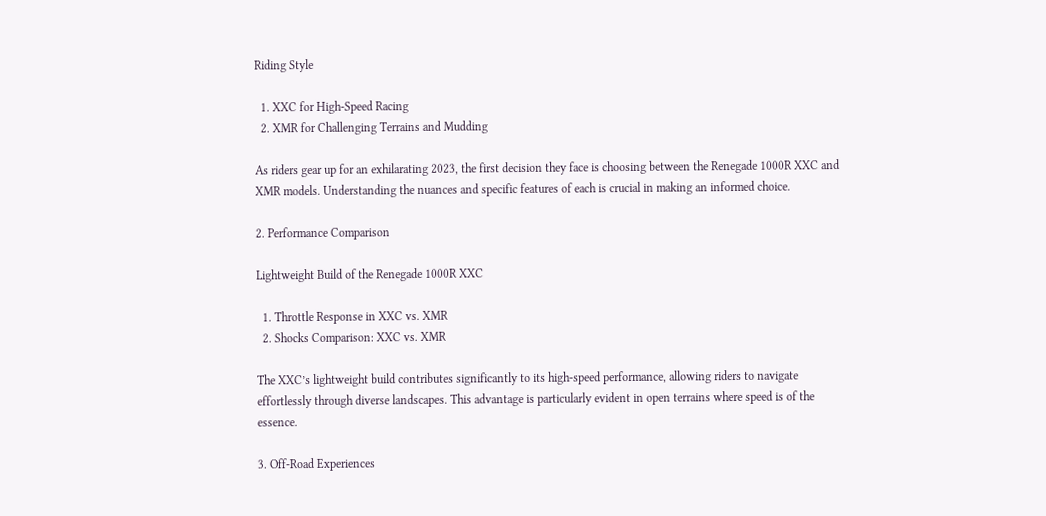Riding Style

  1. XXC for High-Speed Racing
  2. XMR for Challenging Terrains and Mudding

As riders gear up for an exhilarating 2023, the first decision they face is choosing between the Renegade 1000R XXC and XMR models. Understanding the nuances and specific features of each is crucial in making an informed choice.

2. Performance Comparison

Lightweight Build of the Renegade 1000R XXC

  1. Throttle Response in XXC vs. XMR
  2. Shocks Comparison: XXC vs. XMR

The XXC’s lightweight build contributes significantly to its high-speed performance, allowing riders to navigate effortlessly through diverse landscapes. This advantage is particularly evident in open terrains where speed is of the essence.

3. Off-Road Experiences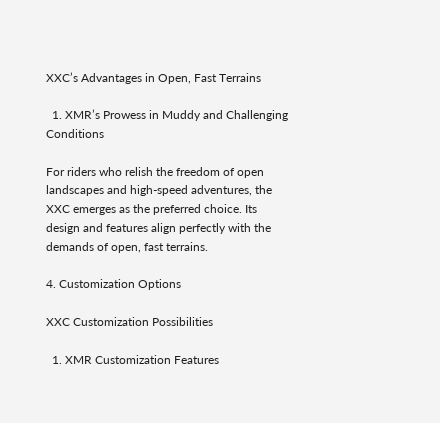XXC’s Advantages in Open, Fast Terrains

  1. XMR’s Prowess in Muddy and Challenging Conditions

For riders who relish the freedom of open landscapes and high-speed adventures, the XXC emerges as the preferred choice. Its design and features align perfectly with the demands of open, fast terrains.

4. Customization Options

XXC Customization Possibilities

  1. XMR Customization Features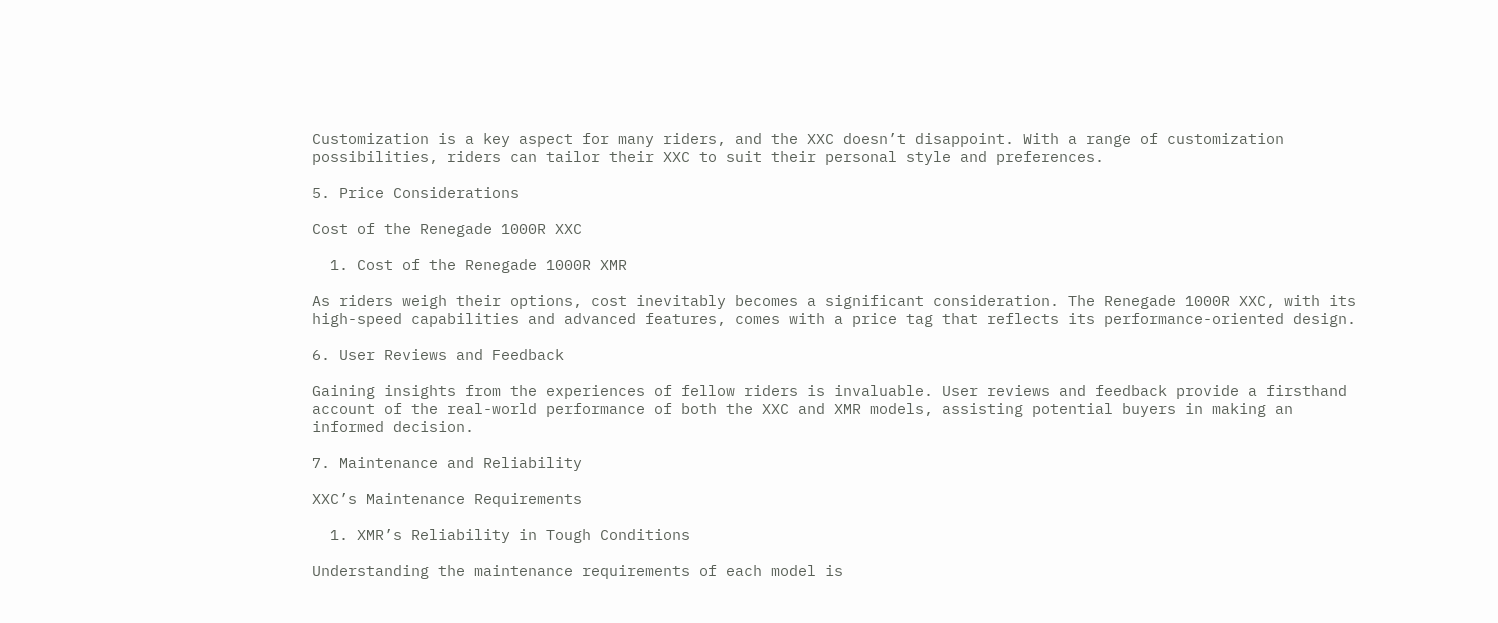Customization is a key aspect for many riders, and the XXC doesn’t disappoint. With a range of customization possibilities, riders can tailor their XXC to suit their personal style and preferences.

5. Price Considerations

Cost of the Renegade 1000R XXC

  1. Cost of the Renegade 1000R XMR

As riders weigh their options, cost inevitably becomes a significant consideration. The Renegade 1000R XXC, with its high-speed capabilities and advanced features, comes with a price tag that reflects its performance-oriented design.

6. User Reviews and Feedback

Gaining insights from the experiences of fellow riders is invaluable. User reviews and feedback provide a firsthand account of the real-world performance of both the XXC and XMR models, assisting potential buyers in making an informed decision.

7. Maintenance and Reliability

XXC’s Maintenance Requirements

  1. XMR’s Reliability in Tough Conditions

Understanding the maintenance requirements of each model is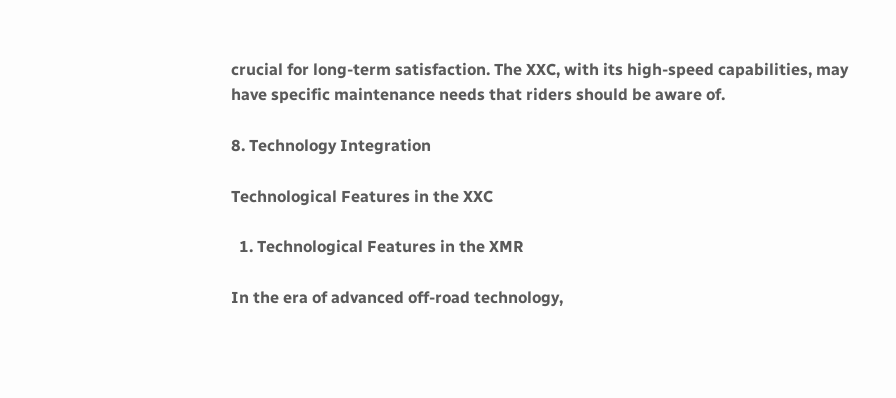crucial for long-term satisfaction. The XXC, with its high-speed capabilities, may have specific maintenance needs that riders should be aware of.

8. Technology Integration

Technological Features in the XXC

  1. Technological Features in the XMR

In the era of advanced off-road technology,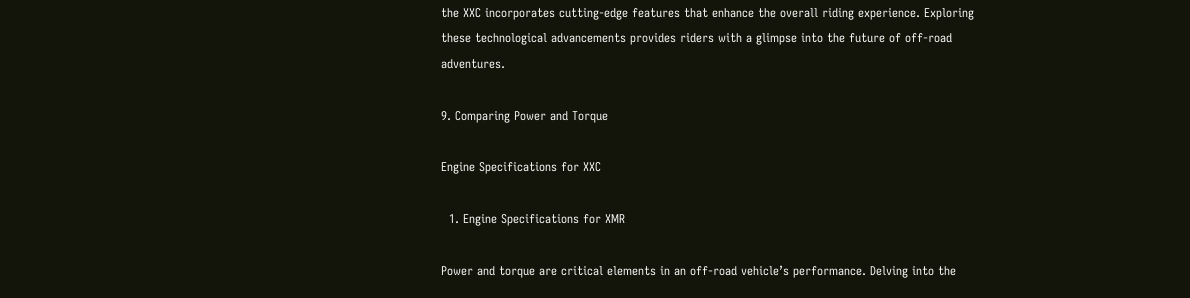the XXC incorporates cutting-edge features that enhance the overall riding experience. Exploring these technological advancements provides riders with a glimpse into the future of off-road adventures.

9. Comparing Power and Torque

Engine Specifications for XXC

  1. Engine Specifications for XMR

Power and torque are critical elements in an off-road vehicle’s performance. Delving into the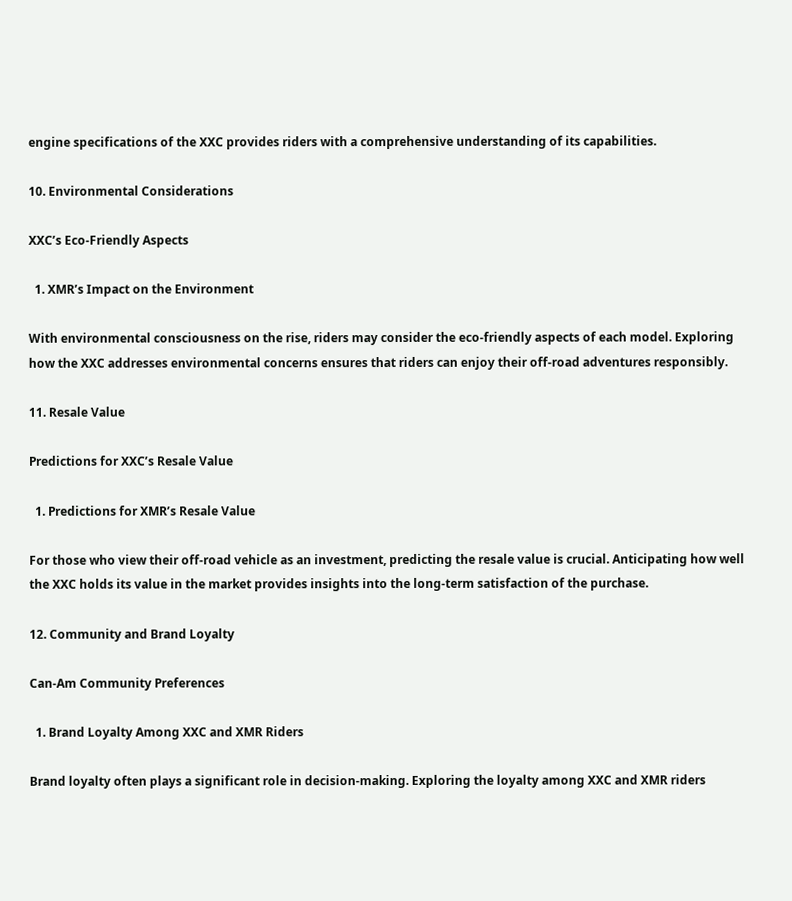engine specifications of the XXC provides riders with a comprehensive understanding of its capabilities.

10. Environmental Considerations

XXC’s Eco-Friendly Aspects

  1. XMR’s Impact on the Environment

With environmental consciousness on the rise, riders may consider the eco-friendly aspects of each model. Exploring how the XXC addresses environmental concerns ensures that riders can enjoy their off-road adventures responsibly.

11. Resale Value

Predictions for XXC’s Resale Value

  1. Predictions for XMR’s Resale Value

For those who view their off-road vehicle as an investment, predicting the resale value is crucial. Anticipating how well the XXC holds its value in the market provides insights into the long-term satisfaction of the purchase.

12. Community and Brand Loyalty

Can-Am Community Preferences

  1. Brand Loyalty Among XXC and XMR Riders

Brand loyalty often plays a significant role in decision-making. Exploring the loyalty among XXC and XMR riders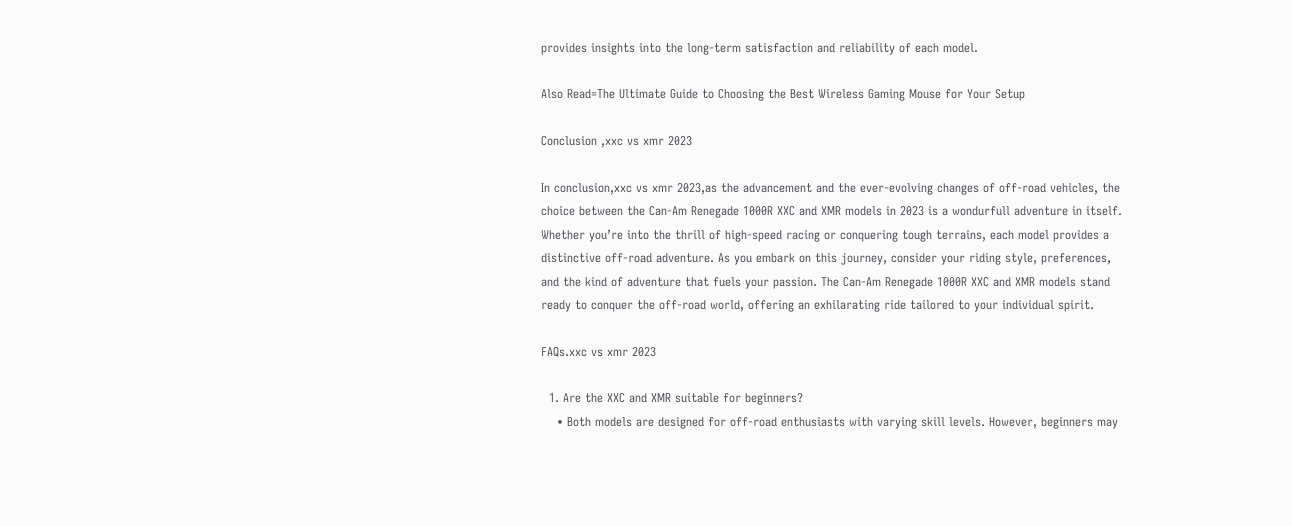provides insights into the long-term satisfaction and reliability of each model.

Also Read=The Ultimate Guide to Choosing the Best Wireless Gaming Mouse for Your Setup

Conclusion ,xxc vs xmr 2023

In conclusion,xxc vs xmr 2023,as the advancement and the ever-evolving changes of off-road vehicles, the choice between the Can-Am Renegade 1000R XXC and XMR models in 2023 is a wondurfull adventure in itself. Whether you’re into the thrill of high-speed racing or conquering tough terrains, each model provides a distinctive off-road adventure. As you embark on this journey, consider your riding style, preferences, and the kind of adventure that fuels your passion. The Can-Am Renegade 1000R XXC and XMR models stand ready to conquer the off-road world, offering an exhilarating ride tailored to your individual spirit.

FAQs.xxc vs xmr 2023

  1. Are the XXC and XMR suitable for beginners?
    • Both models are designed for off-road enthusiasts with varying skill levels. However, beginners may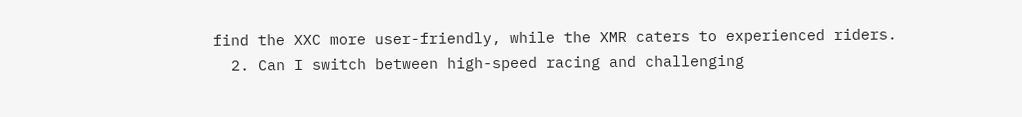find the XXC more user-friendly, while the XMR caters to experienced riders.
  2. Can I switch between high-speed racing and challenging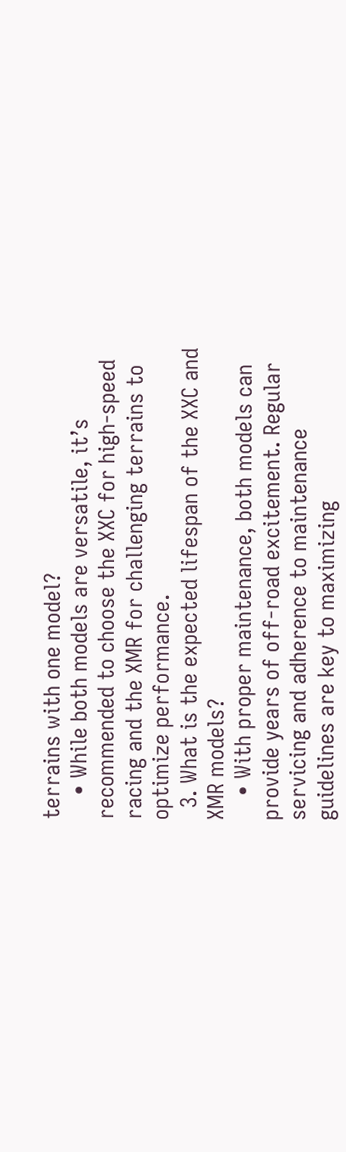terrains with one model?
    • While both models are versatile, it’s recommended to choose the XXC for high-speed racing and the XMR for challenging terrains to optimize performance.
  3. What is the expected lifespan of the XXC and XMR models?
    • With proper maintenance, both models can provide years of off-road excitement. Regular servicing and adherence to maintenance guidelines are key to maximizing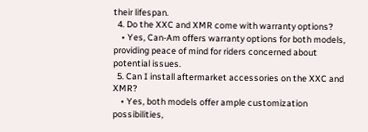their lifespan.
  4. Do the XXC and XMR come with warranty options?
    • Yes, Can-Am offers warranty options for both models, providing peace of mind for riders concerned about potential issues.
  5. Can I install aftermarket accessories on the XXC and XMR?
    • Yes, both models offer ample customization possibilities,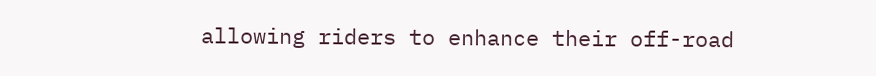allowing riders to enhance their off-road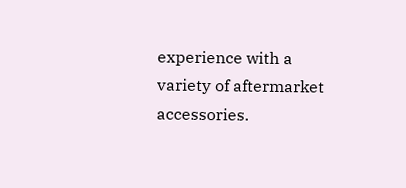experience with a variety of aftermarket accessories.